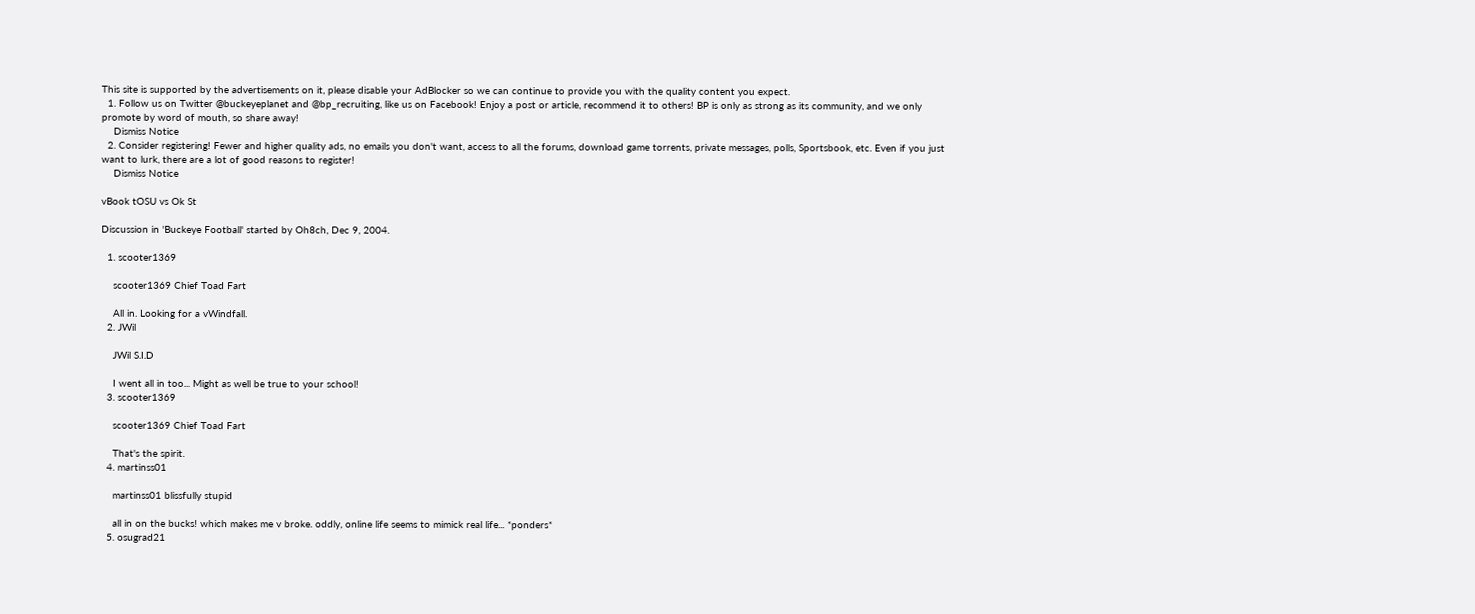This site is supported by the advertisements on it, please disable your AdBlocker so we can continue to provide you with the quality content you expect.
  1. Follow us on Twitter @buckeyeplanet and @bp_recruiting, like us on Facebook! Enjoy a post or article, recommend it to others! BP is only as strong as its community, and we only promote by word of mouth, so share away!
    Dismiss Notice
  2. Consider registering! Fewer and higher quality ads, no emails you don't want, access to all the forums, download game torrents, private messages, polls, Sportsbook, etc. Even if you just want to lurk, there are a lot of good reasons to register!
    Dismiss Notice

vBook tOSU vs Ok St

Discussion in 'Buckeye Football' started by Oh8ch, Dec 9, 2004.

  1. scooter1369

    scooter1369 Chief Toad Fart

    All in. Looking for a vWindfall.
  2. JWil

    JWil S.I.D

    I went all in too... Might as well be true to your school!
  3. scooter1369

    scooter1369 Chief Toad Fart

    That's the spirit.
  4. martinss01

    martinss01 blissfully stupid

    all in on the bucks! which makes me v broke. oddly, online life seems to mimick real life... *ponders*
  5. osugrad21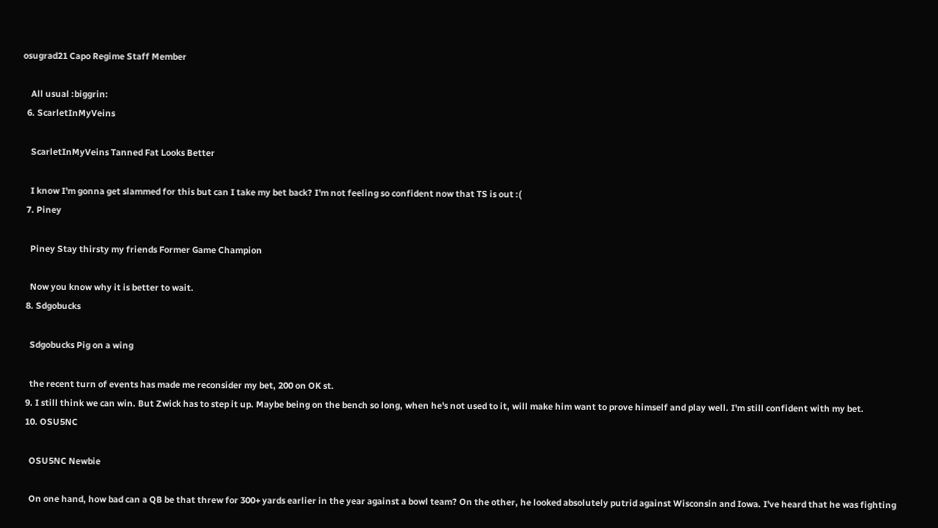osugrad21 Capo Regime Staff Member

    All usual :biggrin:
  6. ScarletInMyVeins

    ScarletInMyVeins Tanned Fat Looks Better

    I know I'm gonna get slammed for this but can I take my bet back? I'm not feeling so confident now that TS is out :(
  7. Piney

    Piney Stay thirsty my friends Former Game Champion

    Now you know why it is better to wait.
  8. Sdgobucks

    Sdgobucks Pig on a wing

    the recent turn of events has made me reconsider my bet, 200 on OK st.
  9. I still think we can win. But Zwick has to step it up. Maybe being on the bench so long, when he's not used to it, will make him want to prove himself and play well. I'm still confident with my bet.
  10. OSU5NC

    OSU5NC Newbie

    On one hand, how bad can a QB be that threw for 300+ yards earlier in the year against a bowl team? On the other, he looked absolutely putrid against Wisconsin and Iowa. I've heard that he was fighting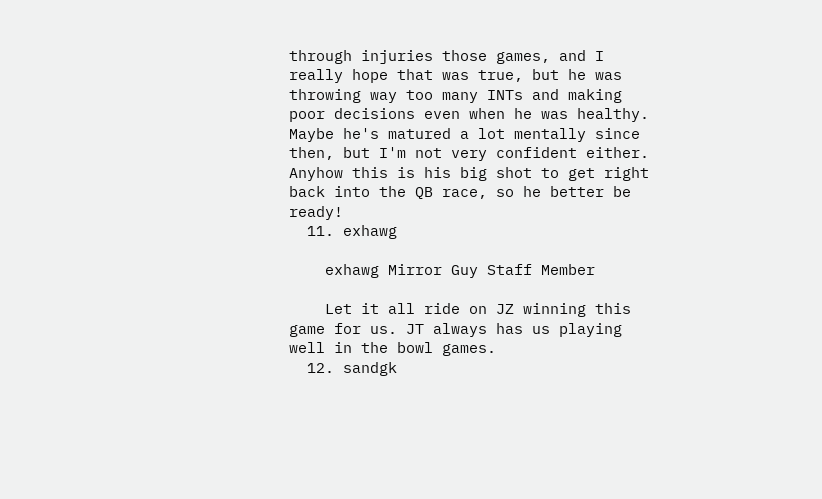through injuries those games, and I really hope that was true, but he was throwing way too many INTs and making poor decisions even when he was healthy. Maybe he's matured a lot mentally since then, but I'm not very confident either. Anyhow this is his big shot to get right back into the QB race, so he better be ready!
  11. exhawg

    exhawg Mirror Guy Staff Member

    Let it all ride on JZ winning this game for us. JT always has us playing well in the bowl games.
  12. sandgk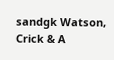sandgk Watson, Crick & A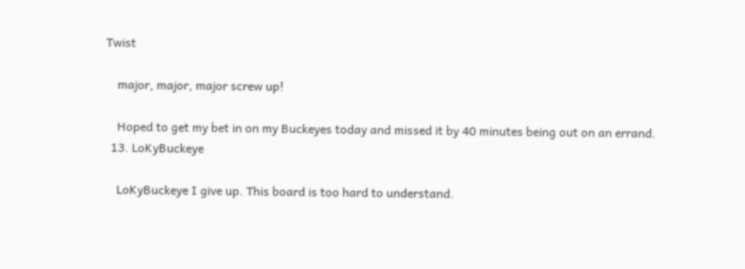Twist

    major, major, major screw up!

    Hoped to get my bet in on my Buckeyes today and missed it by 40 minutes being out on an errand.
  13. LoKyBuckeye

    LoKyBuckeye I give up. This board is too hard to understand.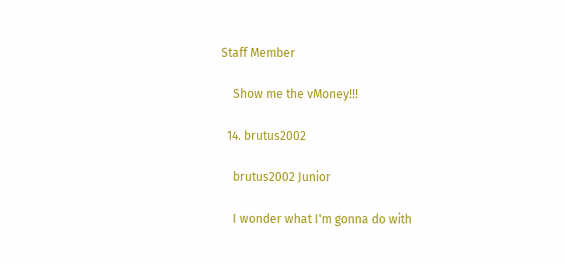Staff Member

    Show me the vMoney!!!

  14. brutus2002

    brutus2002 Junior

    I wonder what I'm gonna do with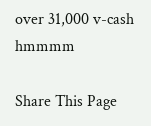over 31,000 v-cash hmmmm

Share This Page